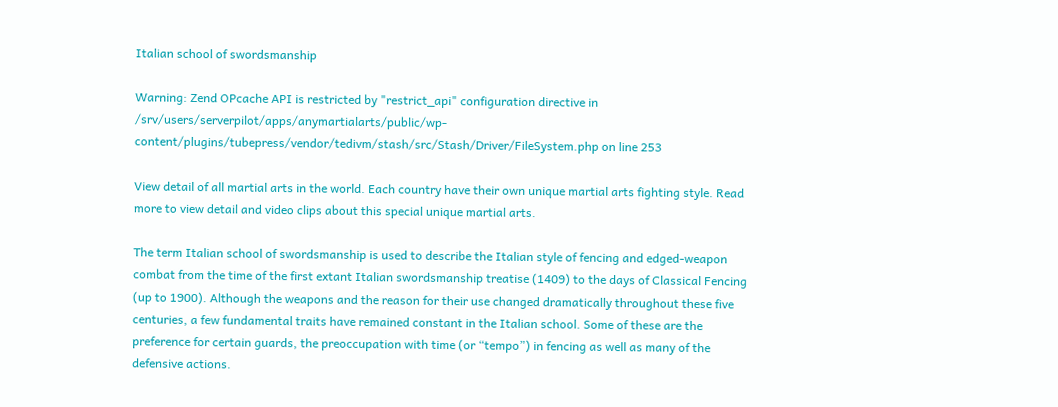Italian school of swordsmanship

Warning: Zend OPcache API is restricted by "restrict_api" configuration directive in /srv/users/serverpilot/apps/anymartialarts/public/wp-content/plugins/tubepress/vendor/tedivm/stash/src/Stash/Driver/FileSystem.php on line 253

View detail of all martial arts in the world. Each country have their own unique martial arts fighting style. Read more to view detail and video clips about this special unique martial arts.

The term Italian school of swordsmanship is used to describe the Italian style of fencing and edged-weapon combat from the time of the first extant Italian swordsmanship treatise (1409) to the days of Classical Fencing (up to 1900). Although the weapons and the reason for their use changed dramatically throughout these five centuries, a few fundamental traits have remained constant in the Italian school. Some of these are the preference for certain guards, the preoccupation with time (or “tempo”) in fencing as well as many of the defensive actions.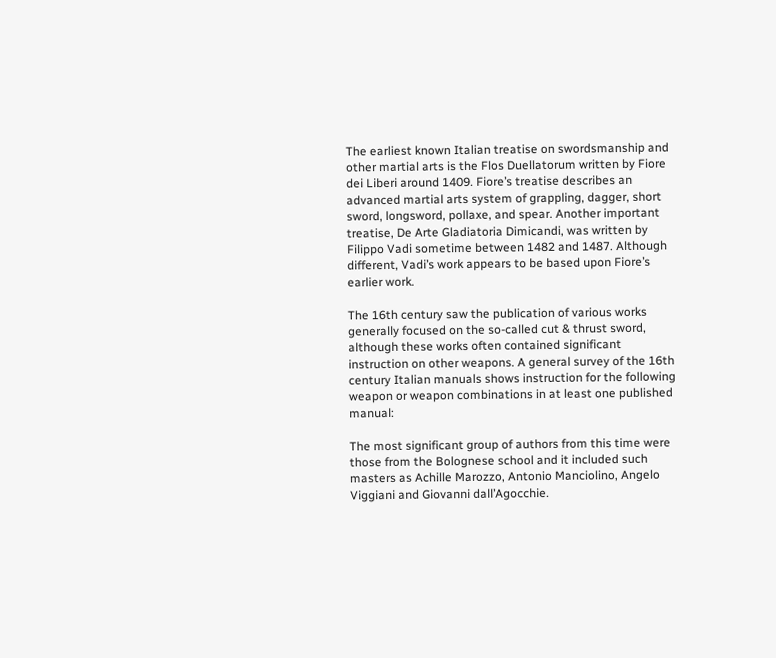The earliest known Italian treatise on swordsmanship and other martial arts is the Flos Duellatorum written by Fiore dei Liberi around 1409. Fiore’s treatise describes an advanced martial arts system of grappling, dagger, short sword, longsword, pollaxe, and spear. Another important treatise, De Arte Gladiatoria Dimicandi, was written by Filippo Vadi sometime between 1482 and 1487. Although different, Vadi’s work appears to be based upon Fiore’s earlier work.

The 16th century saw the publication of various works generally focused on the so-called cut & thrust sword, although these works often contained significant instruction on other weapons. A general survey of the 16th century Italian manuals shows instruction for the following weapon or weapon combinations in at least one published manual:

The most significant group of authors from this time were those from the Bolognese school and it included such masters as Achille Marozzo, Antonio Manciolino, Angelo Viggiani and Giovanni dall’Agocchie.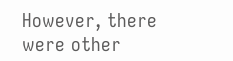However, there were other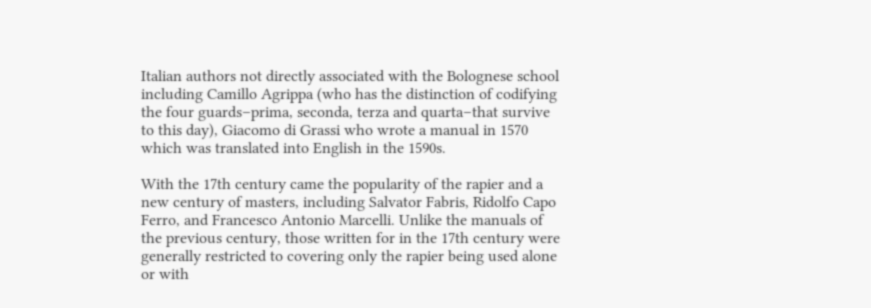Italian authors not directly associated with the Bolognese school including Camillo Agrippa (who has the distinction of codifying the four guards–prima, seconda, terza and quarta–that survive to this day), Giacomo di Grassi who wrote a manual in 1570 which was translated into English in the 1590s.

With the 17th century came the popularity of the rapier and a new century of masters, including Salvator Fabris, Ridolfo Capo Ferro, and Francesco Antonio Marcelli. Unlike the manuals of the previous century, those written for in the 17th century were generally restricted to covering only the rapier being used alone or with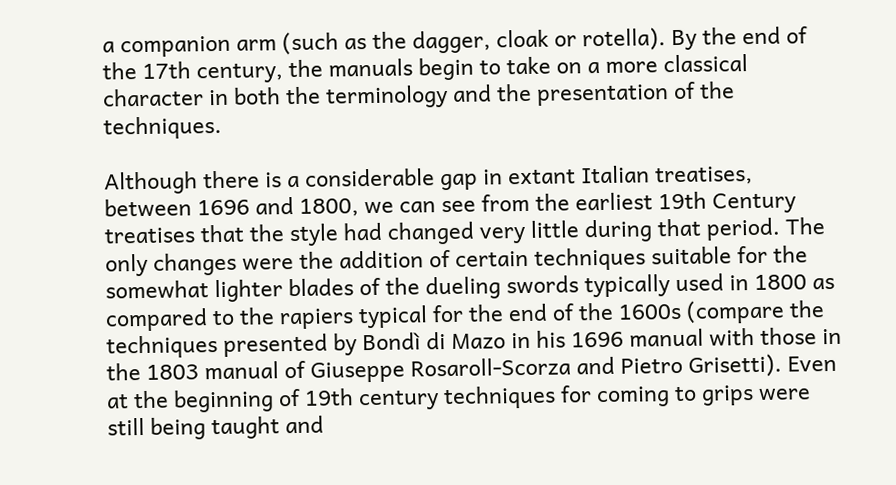a companion arm (such as the dagger, cloak or rotella). By the end of the 17th century, the manuals begin to take on a more classical character in both the terminology and the presentation of the techniques.

Although there is a considerable gap in extant Italian treatises, between 1696 and 1800, we can see from the earliest 19th Century treatises that the style had changed very little during that period. The only changes were the addition of certain techniques suitable for the somewhat lighter blades of the dueling swords typically used in 1800 as compared to the rapiers typical for the end of the 1600s (compare the techniques presented by Bondì di Mazo in his 1696 manual with those in the 1803 manual of Giuseppe Rosaroll-Scorza and Pietro Grisetti). Even at the beginning of 19th century techniques for coming to grips were still being taught and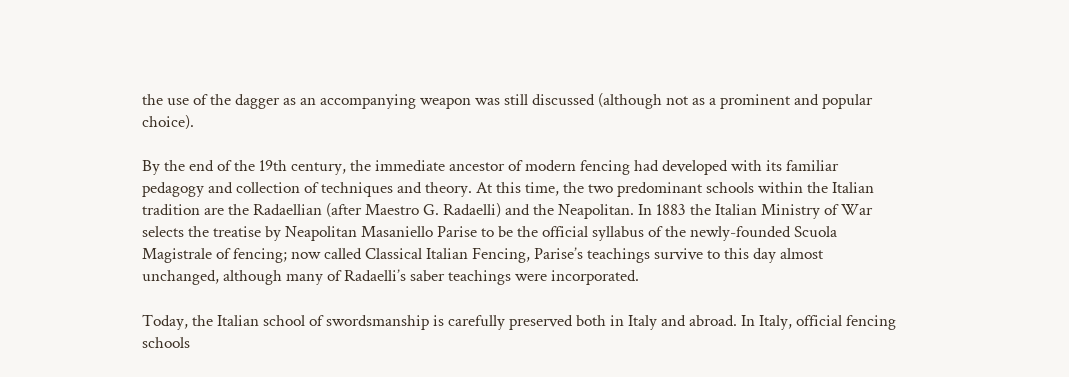the use of the dagger as an accompanying weapon was still discussed (although not as a prominent and popular choice).

By the end of the 19th century, the immediate ancestor of modern fencing had developed with its familiar pedagogy and collection of techniques and theory. At this time, the two predominant schools within the Italian tradition are the Radaellian (after Maestro G. Radaelli) and the Neapolitan. In 1883 the Italian Ministry of War selects the treatise by Neapolitan Masaniello Parise to be the official syllabus of the newly-founded Scuola Magistrale of fencing; now called Classical Italian Fencing, Parise’s teachings survive to this day almost unchanged, although many of Radaelli’s saber teachings were incorporated.

Today, the Italian school of swordsmanship is carefully preserved both in Italy and abroad. In Italy, official fencing schools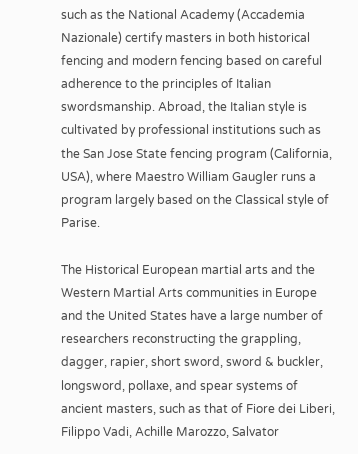such as the National Academy (Accademia Nazionale) certify masters in both historical fencing and modern fencing based on careful adherence to the principles of Italian swordsmanship. Abroad, the Italian style is cultivated by professional institutions such as the San Jose State fencing program (California, USA), where Maestro William Gaugler runs a program largely based on the Classical style of Parise.

The Historical European martial arts and the Western Martial Arts communities in Europe and the United States have a large number of researchers reconstructing the grappling, dagger, rapier, short sword, sword & buckler, longsword, pollaxe, and spear systems of ancient masters, such as that of Fiore dei Liberi, Filippo Vadi, Achille Marozzo, Salvator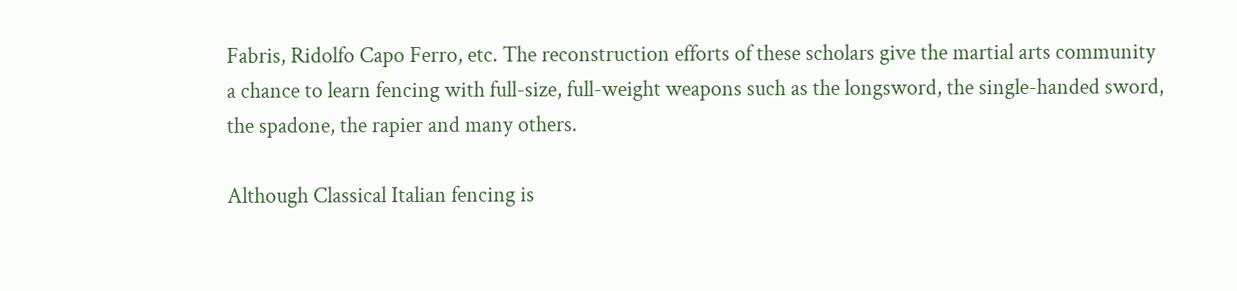Fabris, Ridolfo Capo Ferro, etc. The reconstruction efforts of these scholars give the martial arts community a chance to learn fencing with full-size, full-weight weapons such as the longsword, the single-handed sword, the spadone, the rapier and many others.

Although Classical Italian fencing is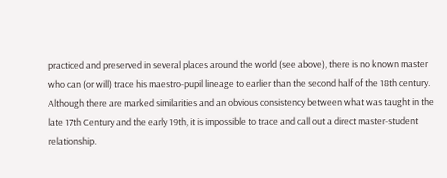practiced and preserved in several places around the world (see above), there is no known master who can (or will) trace his maestro-pupil lineage to earlier than the second half of the 18th century. Although there are marked similarities and an obvious consistency between what was taught in the late 17th Century and the early 19th, it is impossible to trace and call out a direct master-student relationship.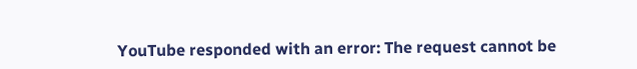YouTube responded with an error: The request cannot be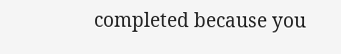completed because you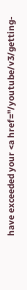have exceeded your <a href="/youtube/v3/getting-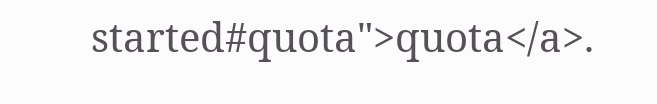started#quota">quota</a>.